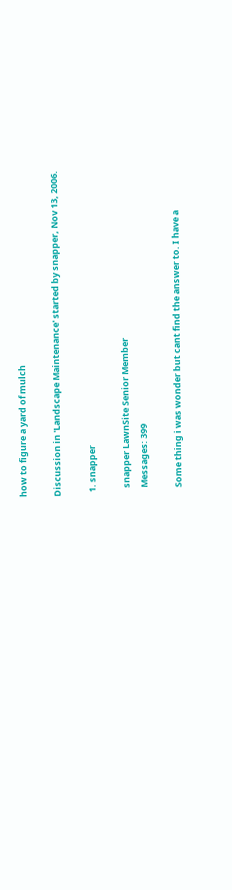how to figure a yard of mulch

Discussion in 'Landscape Maintenance' started by snapper, Nov 13, 2006.

  1. snapper

    snapper LawnSite Senior Member
    Messages: 399

    Some thing i was wonder but cant find the answer to. I have a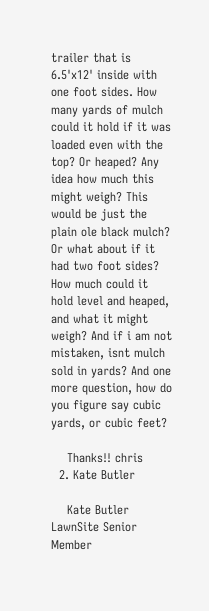trailer that is 6.5'x12' inside with one foot sides. How many yards of mulch could it hold if it was loaded even with the top? Or heaped? Any idea how much this might weigh? This would be just the plain ole black mulch? Or what about if it had two foot sides? How much could it hold level and heaped, and what it might weigh? And if i am not mistaken, isnt mulch sold in yards? And one more question, how do you figure say cubic yards, or cubic feet?

    Thanks!! chris
  2. Kate Butler

    Kate Butler LawnSite Senior Member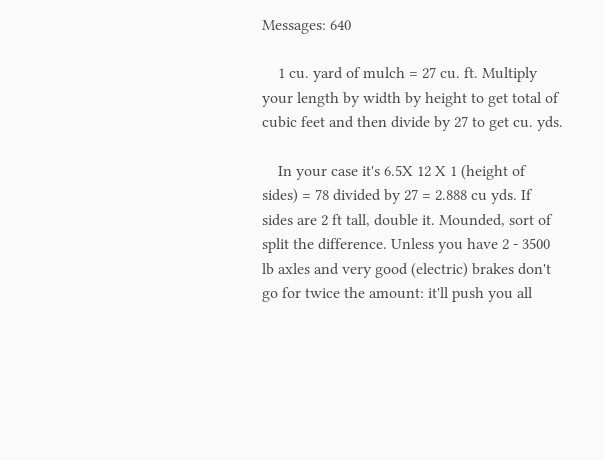Messages: 640

    1 cu. yard of mulch = 27 cu. ft. Multiply your length by width by height to get total of cubic feet and then divide by 27 to get cu. yds.

    In your case it's 6.5X 12 X 1 (height of sides) = 78 divided by 27 = 2.888 cu yds. If sides are 2 ft tall, double it. Mounded, sort of split the difference. Unless you have 2 - 3500 lb axles and very good (electric) brakes don't go for twice the amount: it'll push you all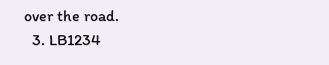over the road.
  3. LB1234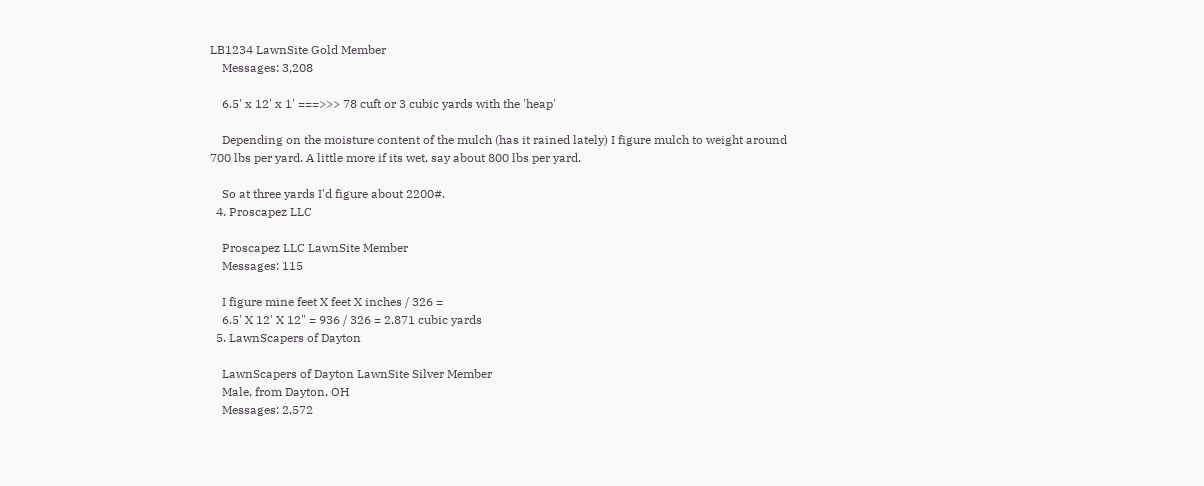LB1234 LawnSite Gold Member
    Messages: 3,208

    6.5' x 12' x 1' ===>>> 78 cuft or 3 cubic yards with the 'heap'

    Depending on the moisture content of the mulch (has it rained lately) I figure mulch to weight around 700 lbs per yard. A little more if its wet, say about 800 lbs per yard.

    So at three yards I'd figure about 2200#.
  4. Proscapez LLC

    Proscapez LLC LawnSite Member
    Messages: 115

    I figure mine feet X feet X inches / 326 =
    6.5' X 12' X 12" = 936 / 326 = 2.871 cubic yards
  5. LawnScapers of Dayton

    LawnScapers of Dayton LawnSite Silver Member
    Male, from Dayton, OH
    Messages: 2,572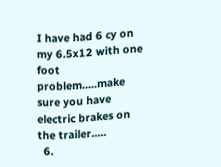I have had 6 cy on my 6.5x12 with one foot problem.....make sure you have electric brakes on the trailer.....
  6.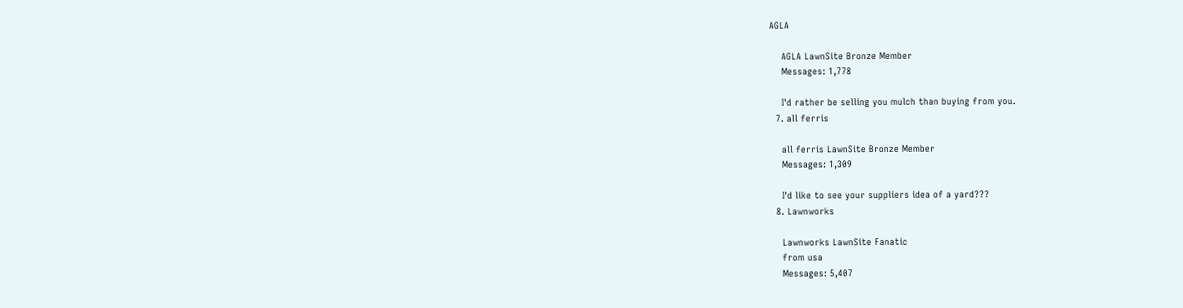AGLA

    AGLA LawnSite Bronze Member
    Messages: 1,778

    I'd rather be selling you mulch than buying from you.
  7. all ferris

    all ferris LawnSite Bronze Member
    Messages: 1,309

    I'd like to see your suppliers idea of a yard???
  8. Lawnworks

    Lawnworks LawnSite Fanatic
    from usa
    Messages: 5,407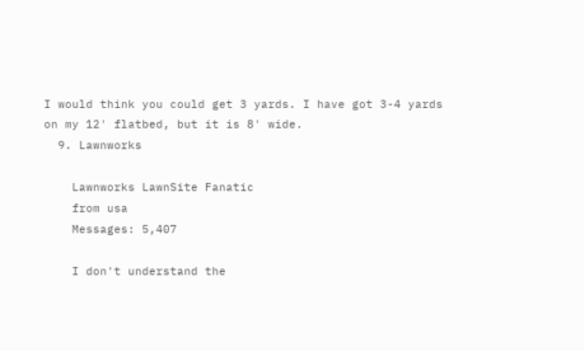I would think you could get 3 yards. I have got 3-4 yards on my 12' flatbed, but it is 8' wide.
  9. Lawnworks

    Lawnworks LawnSite Fanatic
    from usa
    Messages: 5,407

    I don't understand the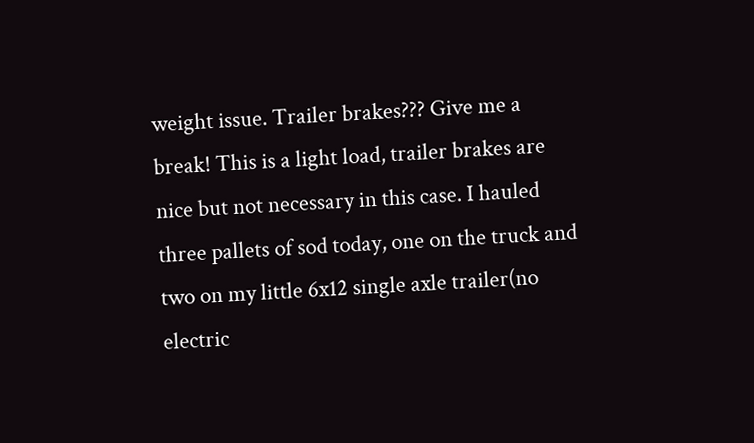weight issue. Trailer brakes??? Give me a break! This is a light load, trailer brakes are nice but not necessary in this case. I hauled three pallets of sod today, one on the truck and two on my little 6x12 single axle trailer(no electric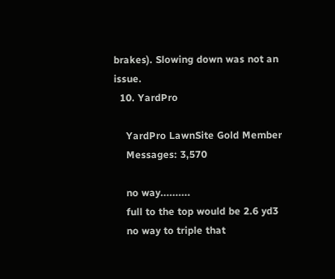brakes). Slowing down was not an issue.
  10. YardPro

    YardPro LawnSite Gold Member
    Messages: 3,570

    no way..........
    full to the top would be 2.6 yd3
    no way to triple that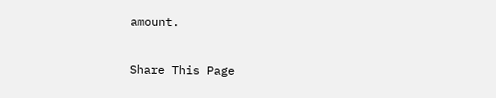amount.

Share This Page